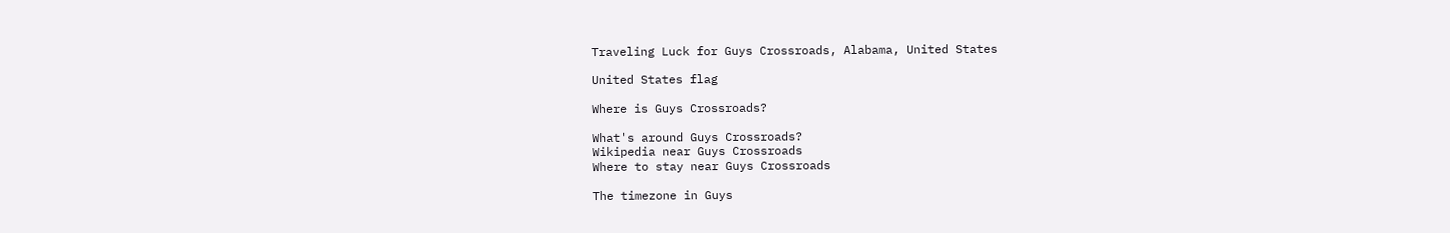Traveling Luck for Guys Crossroads, Alabama, United States

United States flag

Where is Guys Crossroads?

What's around Guys Crossroads?
Wikipedia near Guys Crossroads
Where to stay near Guys Crossroads

The timezone in Guys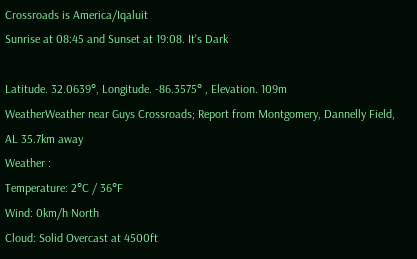Crossroads is America/Iqaluit
Sunrise at 08:45 and Sunset at 19:08. It's Dark

Latitude. 32.0639°, Longitude. -86.3575° , Elevation. 109m
WeatherWeather near Guys Crossroads; Report from Montgomery, Dannelly Field, AL 35.7km away
Weather :
Temperature: 2°C / 36°F
Wind: 0km/h North
Cloud: Solid Overcast at 4500ft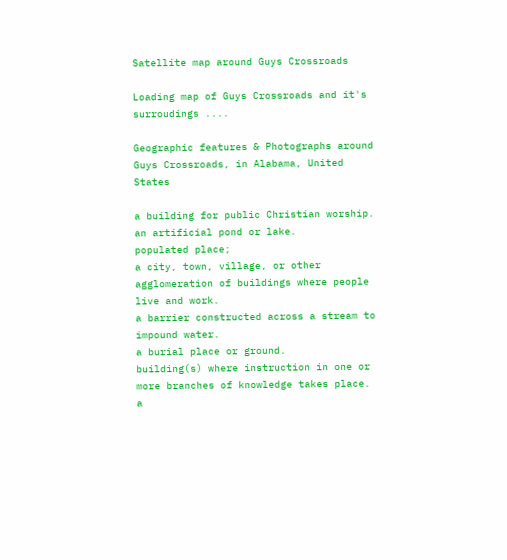Satellite map around Guys Crossroads

Loading map of Guys Crossroads and it's surroudings ....

Geographic features & Photographs around Guys Crossroads, in Alabama, United States

a building for public Christian worship.
an artificial pond or lake.
populated place;
a city, town, village, or other agglomeration of buildings where people live and work.
a barrier constructed across a stream to impound water.
a burial place or ground.
building(s) where instruction in one or more branches of knowledge takes place.
a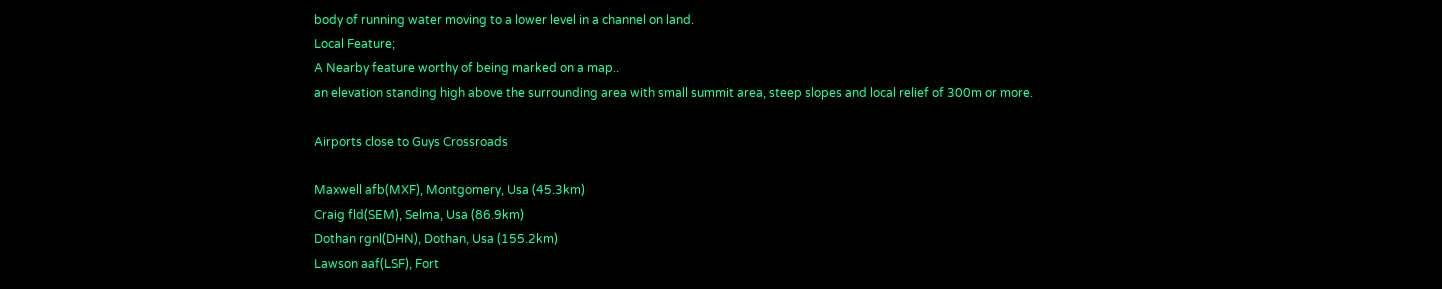body of running water moving to a lower level in a channel on land.
Local Feature;
A Nearby feature worthy of being marked on a map..
an elevation standing high above the surrounding area with small summit area, steep slopes and local relief of 300m or more.

Airports close to Guys Crossroads

Maxwell afb(MXF), Montgomery, Usa (45.3km)
Craig fld(SEM), Selma, Usa (86.9km)
Dothan rgnl(DHN), Dothan, Usa (155.2km)
Lawson aaf(LSF), Fort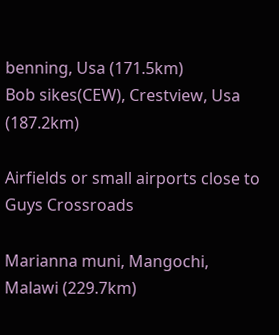benning, Usa (171.5km)
Bob sikes(CEW), Crestview, Usa (187.2km)

Airfields or small airports close to Guys Crossroads

Marianna muni, Mangochi, Malawi (229.7km)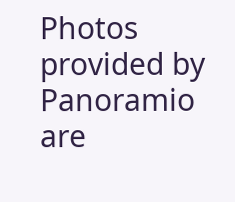Photos provided by Panoramio are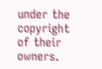under the copyright of their owners.